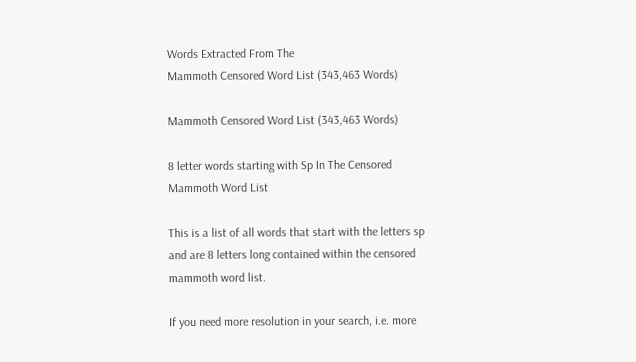Words Extracted From The
Mammoth Censored Word List (343,463 Words)

Mammoth Censored Word List (343,463 Words)

8 letter words starting with Sp In The Censored Mammoth Word List

This is a list of all words that start with the letters sp and are 8 letters long contained within the censored mammoth word list.

If you need more resolution in your search, i.e. more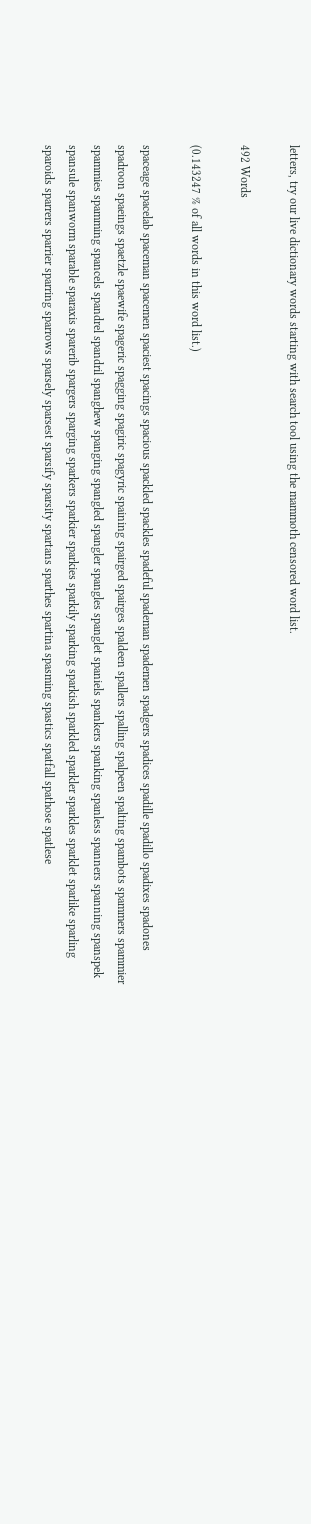letters, try our live dictionary words starting with search tool using the mammoth censored word list.

492 Words

(0.143247 % of all words in this word list.)

spaceage spacelab spaceman spacemen spaciest spacings spacious spackled spackles spadeful spademan spademen spadgers spadices spadille spadillo spadixes spadones spadroon spaeings spaetzle spaewife spageric spagging spagiric spagyric spaining spairged spairges spaldeen spallers spalling spalpeen spalting spambots spammers spammier spammies spamming spancels spandrel spandril spanghew spanging spangled spangler spangles spanglet spaniels spankers spanking spanless spanners spanning spanspek spansule spanworm sparable sparaxis sparerib spargers sparging sparkers sparkier sparkies sparkily sparking sparkish sparkled sparkler sparkles sparklet sparlike sparling sparoids sparrers sparrier sparring sparrows sparsely sparsest sparsify sparsity spartans sparthes spartina spasming spastics spatfall spathose spatlese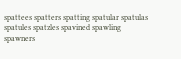spattees spatters spatting spatular spatulas spatules spatzles spavined spawling spawners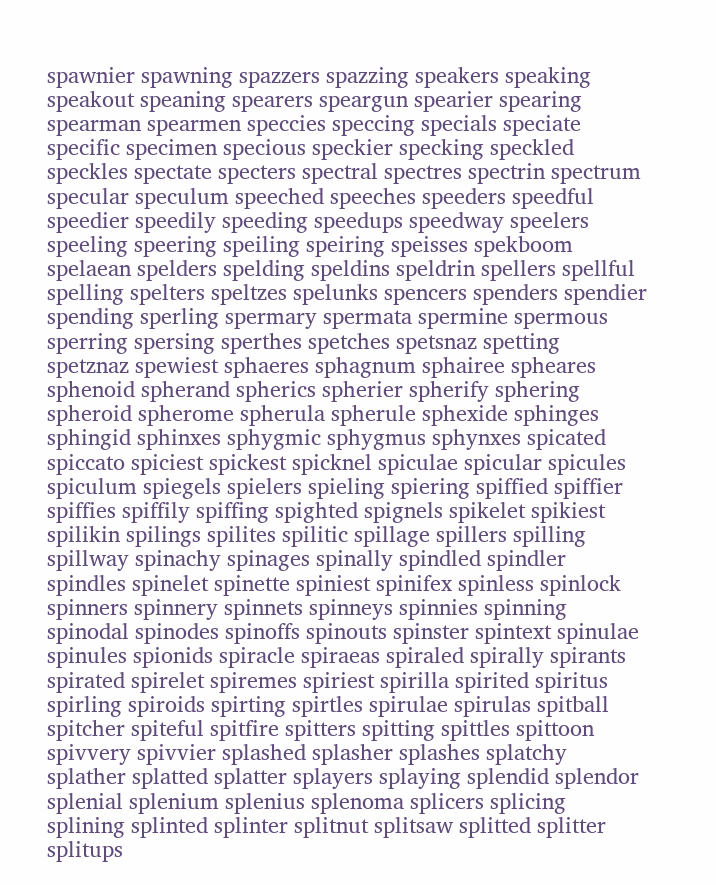spawnier spawning spazzers spazzing speakers speaking speakout speaning spearers speargun spearier spearing spearman spearmen speccies speccing specials speciate specific specimen specious speckier specking speckled speckles spectate specters spectral spectres spectrin spectrum specular speculum speeched speeches speeders speedful speedier speedily speeding speedups speedway speelers speeling speering speiling speiring speisses spekboom spelaean spelders spelding speldins speldrin spellers spellful spelling spelters speltzes spelunks spencers spenders spendier spending sperling spermary spermata spermine spermous sperring spersing sperthes spetches spetsnaz spetting spetznaz spewiest sphaeres sphagnum sphairee spheares sphenoid spherand spherics spherier spherify sphering spheroid spherome spherula spherule sphexide sphinges sphingid sphinxes sphygmic sphygmus sphynxes spicated spiccato spiciest spickest spicknel spiculae spicular spicules spiculum spiegels spielers spieling spiering spiffied spiffier spiffies spiffily spiffing spighted spignels spikelet spikiest spilikin spilings spilites spilitic spillage spillers spilling spillway spinachy spinages spinally spindled spindler spindles spinelet spinette spiniest spinifex spinless spinlock spinners spinnery spinnets spinneys spinnies spinning spinodal spinodes spinoffs spinouts spinster spintext spinulae spinules spionids spiracle spiraeas spiraled spirally spirants spirated spirelet spiremes spiriest spirilla spirited spiritus spirling spiroids spirting spirtles spirulae spirulas spitball spitcher spiteful spitfire spitters spitting spittles spittoon spivvery spivvier splashed splasher splashes splatchy splather splatted splatter splayers splaying splendid splendor splenial splenium splenius splenoma splicers splicing splining splinted splinter splitnut splitsaw splitted splitter splitups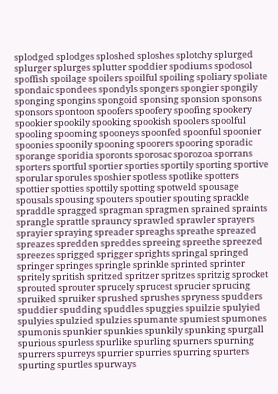splodged splodges sploshed sploshes splotchy splurged splurger splurges splutter spoddier spodiums spodosol spoffish spoilage spoilers spoilful spoiling spoliary spoliate spondaic spondees spondyls spongers spongier spongily sponging spongins spongoid sponsing sponsion sponsons sponsors spontoon spoofers spoofery spoofing spookery spookier spookily spooking spookish spoolers spoolful spooling spooming spooneys spoonfed spoonful spoonier spoonies spoonily spooning spoorers spooring sporadic sporange sporidia sporonts sporosac sporozoa sporrans sporters sportful sportier sporties sportily sporting sportive sporular sporules sposhier spotless spotlike spotters spottier spotties spottily spotting spotweld spousage spousals spousing spouters spoutier spouting sprackle spraddle spragged spragman spragmen sprained spraints sprangle sprattle sprauncy sprawled sprawler sprayers sprayier spraying spreader spreaghs spreathe spreazed spreazes spredden spreddes spreeing spreethe spreezed spreezes sprigged sprigger sprights springal springed springer springes springle sprinkle sprinted sprinter spritely spritish spritzed spritzer spritzes spritzig sprocket sprouted sprouter sprucely sprucest sprucier sprucing spruiked spruiker sprushed sprushes spryness spudders spuddier spudding spuddles spuggies spuilzie spulyied spulyies spulzied spulzies spumante spumiest spumones spumonis spunkier spunkies spunkily spunking spurgall spurious spurless spurlike spurling spurners spurning spurrers spurreys spurrier spurries spurring spurters spurting spurtles spurways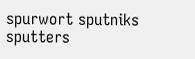spurwort sputniks sputters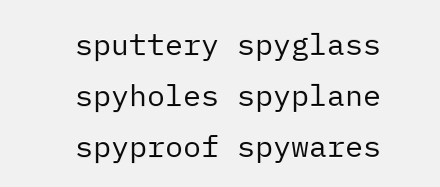sputtery spyglass spyholes spyplane spyproof spywares